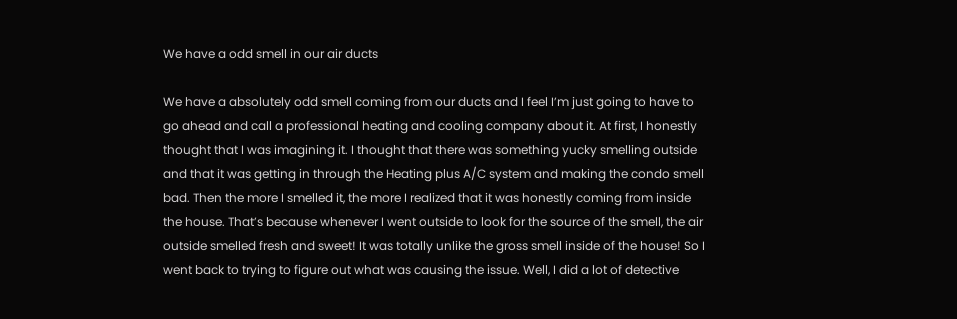We have a odd smell in our air ducts

We have a absolutely odd smell coming from our ducts and I feel I’m just going to have to go ahead and call a professional heating and cooling company about it. At first, I honestly thought that I was imagining it. I thought that there was something yucky smelling outside and that it was getting in through the Heating plus A/C system and making the condo smell bad. Then the more I smelled it, the more I realized that it was honestly coming from inside the house. That’s because whenever I went outside to look for the source of the smell, the air outside smelled fresh and sweet! It was totally unlike the gross smell inside of the house! So I went back to trying to figure out what was causing the issue. Well, I did a lot of detective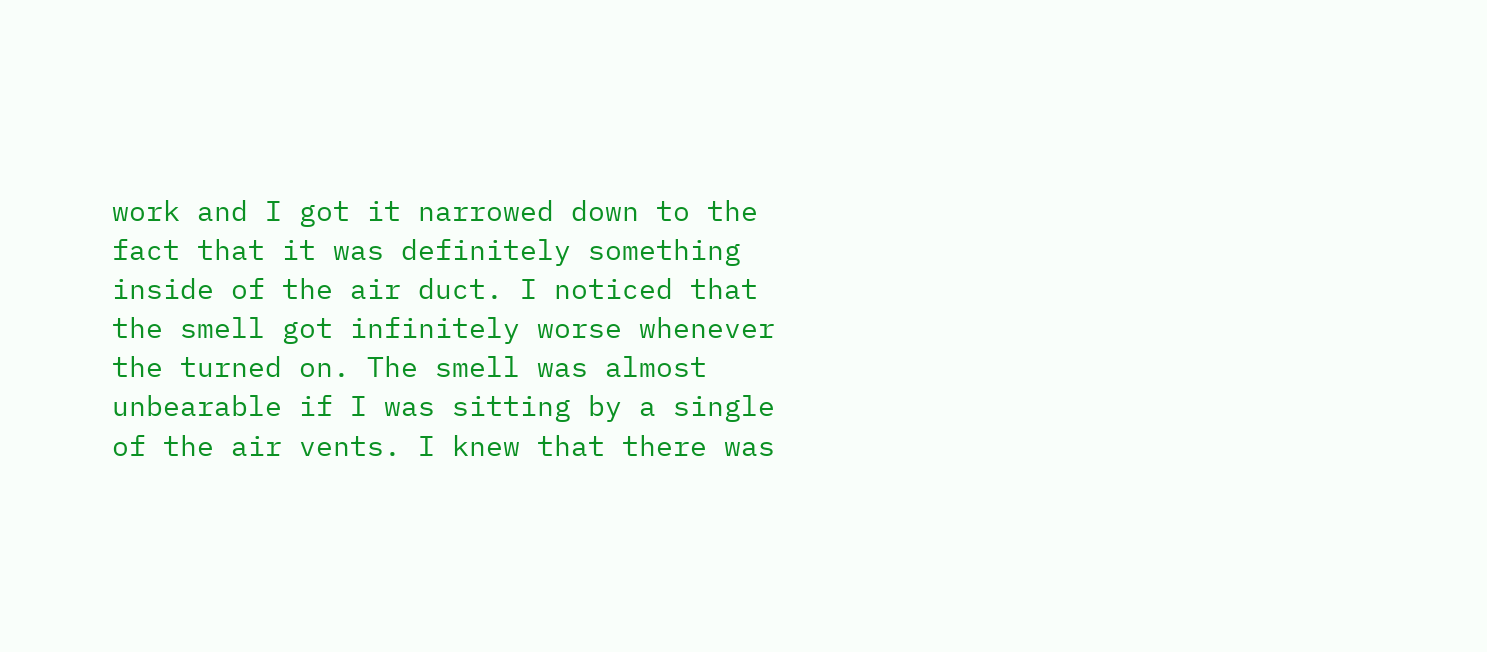work and I got it narrowed down to the fact that it was definitely something inside of the air duct. I noticed that the smell got infinitely worse whenever the turned on. The smell was almost unbearable if I was sitting by a single of the air vents. I knew that there was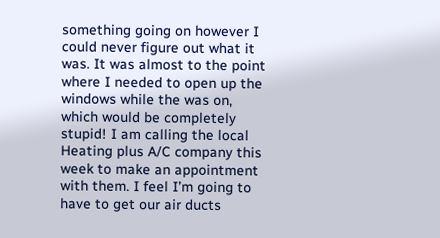something going on however I could never figure out what it was. It was almost to the point where I needed to open up the windows while the was on, which would be completely stupid! I am calling the local Heating plus A/C company this week to make an appointment with them. I feel I’m going to have to get our air ducts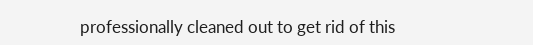professionally cleaned out to get rid of this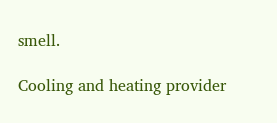smell.

Cooling and heating provider